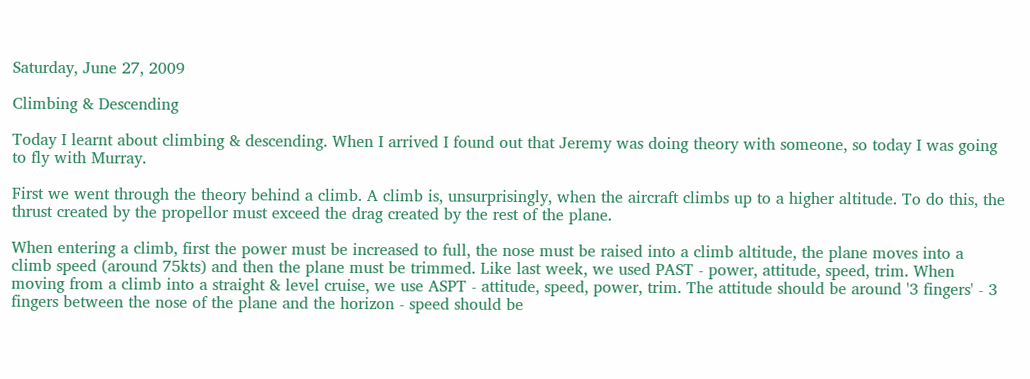Saturday, June 27, 2009

Climbing & Descending

Today I learnt about climbing & descending. When I arrived I found out that Jeremy was doing theory with someone, so today I was going to fly with Murray.

First we went through the theory behind a climb. A climb is, unsurprisingly, when the aircraft climbs up to a higher altitude. To do this, the thrust created by the propellor must exceed the drag created by the rest of the plane.

When entering a climb, first the power must be increased to full, the nose must be raised into a climb altitude, the plane moves into a climb speed (around 75kts) and then the plane must be trimmed. Like last week, we used PAST - power, attitude, speed, trim. When moving from a climb into a straight & level cruise, we use ASPT - attitude, speed, power, trim. The attitude should be around '3 fingers' - 3 fingers between the nose of the plane and the horizon - speed should be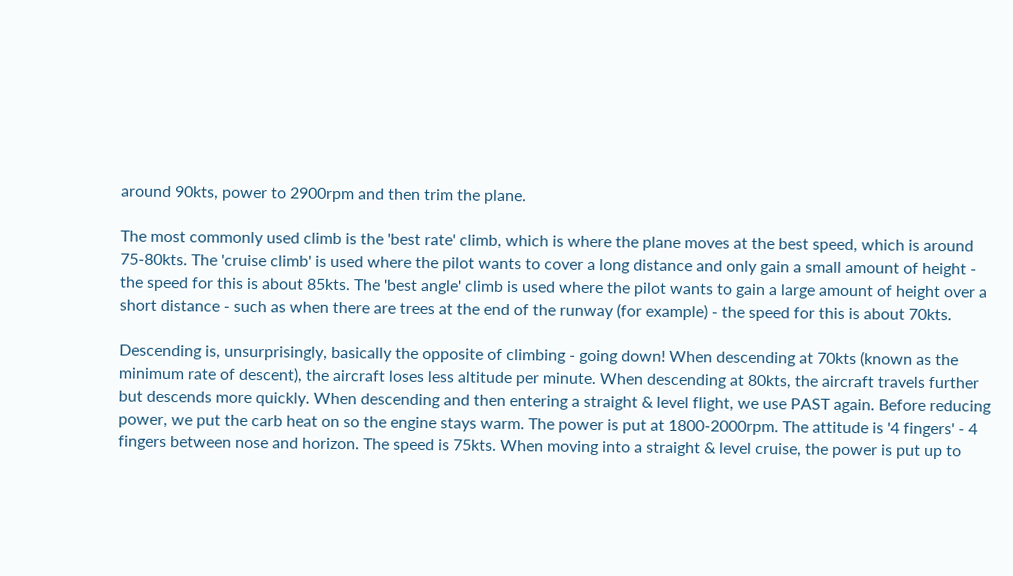around 90kts, power to 2900rpm and then trim the plane.

The most commonly used climb is the 'best rate' climb, which is where the plane moves at the best speed, which is around 75-80kts. The 'cruise climb' is used where the pilot wants to cover a long distance and only gain a small amount of height - the speed for this is about 85kts. The 'best angle' climb is used where the pilot wants to gain a large amount of height over a short distance - such as when there are trees at the end of the runway (for example) - the speed for this is about 70kts.

Descending is, unsurprisingly, basically the opposite of climbing - going down! When descending at 70kts (known as the minimum rate of descent), the aircraft loses less altitude per minute. When descending at 80kts, the aircraft travels further but descends more quickly. When descending and then entering a straight & level flight, we use PAST again. Before reducing power, we put the carb heat on so the engine stays warm. The power is put at 1800-2000rpm. The attitude is '4 fingers' - 4 fingers between nose and horizon. The speed is 75kts. When moving into a straight & level cruise, the power is put up to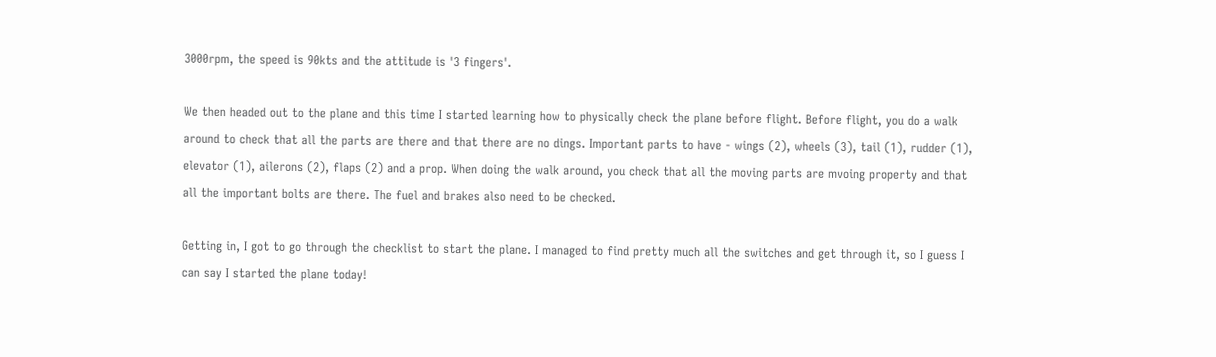3000rpm, the speed is 90kts and the attitude is '3 fingers'.

We then headed out to the plane and this time I started learning how to physically check the plane before flight. Before flight, you do a walk around to check that all the parts are there and that there are no dings. Important parts to have - wings (2), wheels (3), tail (1), rudder (1), elevator (1), ailerons (2), flaps (2) and a prop. When doing the walk around, you check that all the moving parts are mvoing property and that all the important bolts are there. The fuel and brakes also need to be checked.

Getting in, I got to go through the checklist to start the plane. I managed to find pretty much all the switches and get through it, so I guess I can say I started the plane today!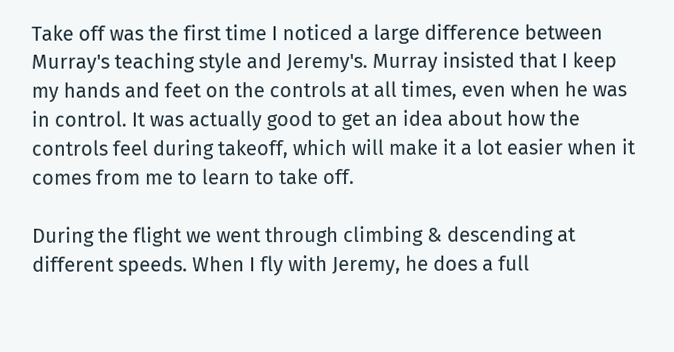Take off was the first time I noticed a large difference between Murray's teaching style and Jeremy's. Murray insisted that I keep my hands and feet on the controls at all times, even when he was in control. It was actually good to get an idea about how the controls feel during takeoff, which will make it a lot easier when it comes from me to learn to take off.

During the flight we went through climbing & descending at different speeds. When I fly with Jeremy, he does a full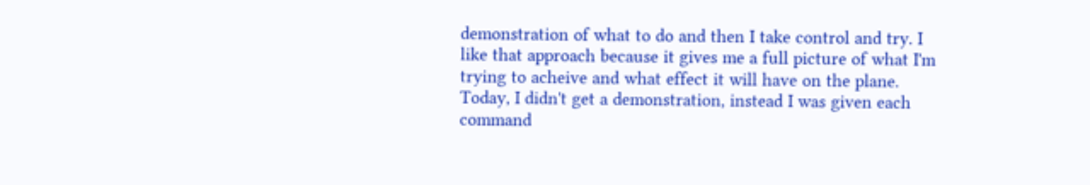demonstration of what to do and then I take control and try. I like that approach because it gives me a full picture of what I'm trying to acheive and what effect it will have on the plane. Today, I didn't get a demonstration, instead I was given each command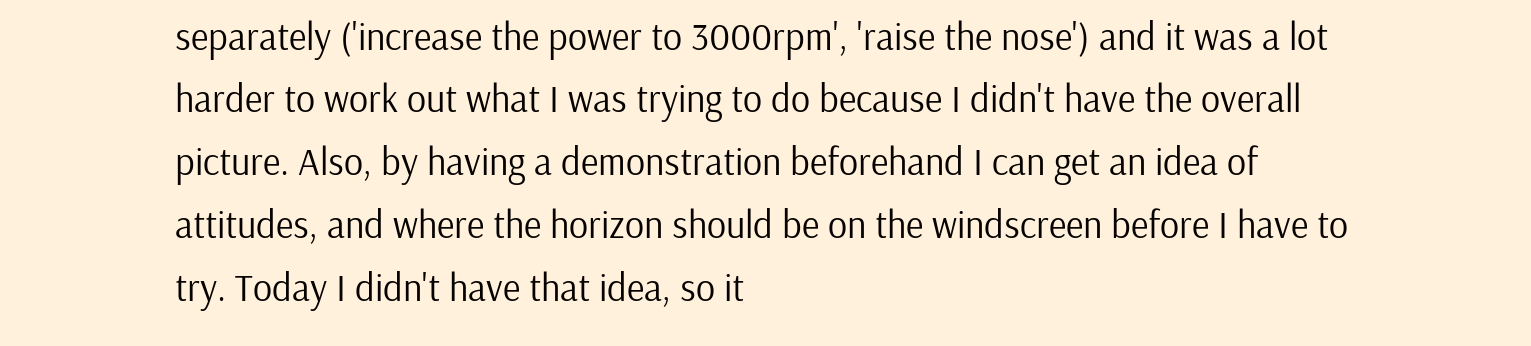separately ('increase the power to 3000rpm', 'raise the nose') and it was a lot harder to work out what I was trying to do because I didn't have the overall picture. Also, by having a demonstration beforehand I can get an idea of attitudes, and where the horizon should be on the windscreen before I have to try. Today I didn't have that idea, so it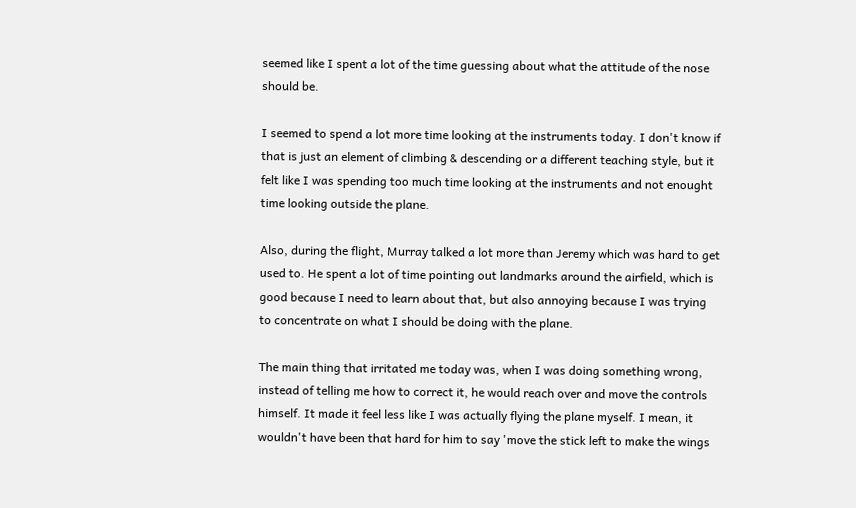seemed like I spent a lot of the time guessing about what the attitude of the nose should be.

I seemed to spend a lot more time looking at the instruments today. I don't know if that is just an element of climbing & descending or a different teaching style, but it felt like I was spending too much time looking at the instruments and not enought time looking outside the plane.

Also, during the flight, Murray talked a lot more than Jeremy which was hard to get used to. He spent a lot of time pointing out landmarks around the airfield, which is good because I need to learn about that, but also annoying because I was trying to concentrate on what I should be doing with the plane.

The main thing that irritated me today was, when I was doing something wrong, instead of telling me how to correct it, he would reach over and move the controls himself. It made it feel less like I was actually flying the plane myself. I mean, it wouldn't have been that hard for him to say 'move the stick left to make the wings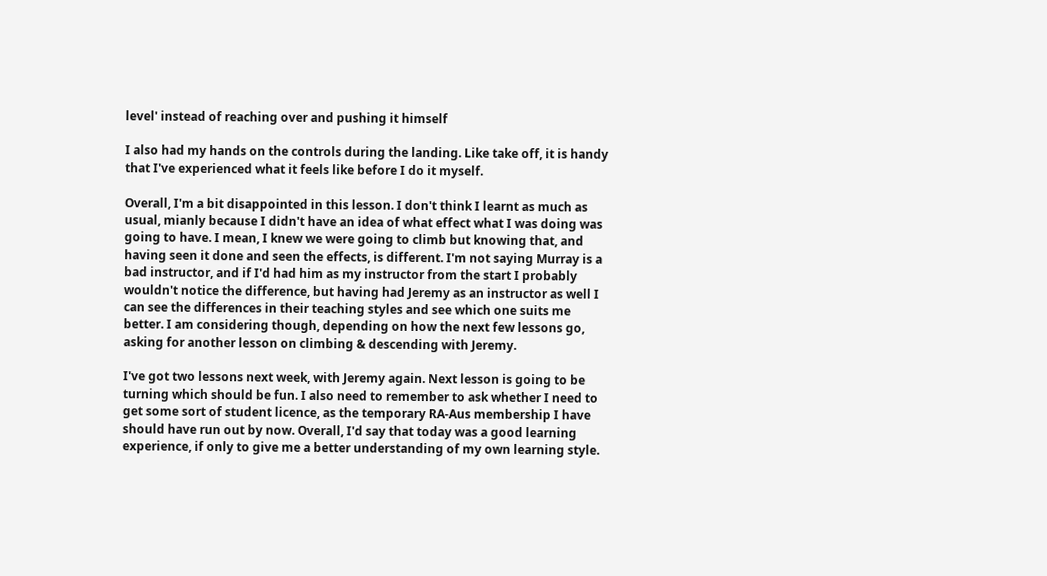level' instead of reaching over and pushing it himself

I also had my hands on the controls during the landing. Like take off, it is handy that I've experienced what it feels like before I do it myself.

Overall, I'm a bit disappointed in this lesson. I don't think I learnt as much as usual, mianly because I didn't have an idea of what effect what I was doing was going to have. I mean, I knew we were going to climb but knowing that, and having seen it done and seen the effects, is different. I'm not saying Murray is a bad instructor, and if I'd had him as my instructor from the start I probably wouldn't notice the difference, but having had Jeremy as an instructor as well I can see the differences in their teaching styles and see which one suits me better. I am considering though, depending on how the next few lessons go, asking for another lesson on climbing & descending with Jeremy.

I've got two lessons next week, with Jeremy again. Next lesson is going to be turning which should be fun. I also need to remember to ask whether I need to get some sort of student licence, as the temporary RA-Aus membership I have should have run out by now. Overall, I'd say that today was a good learning experience, if only to give me a better understanding of my own learning style.